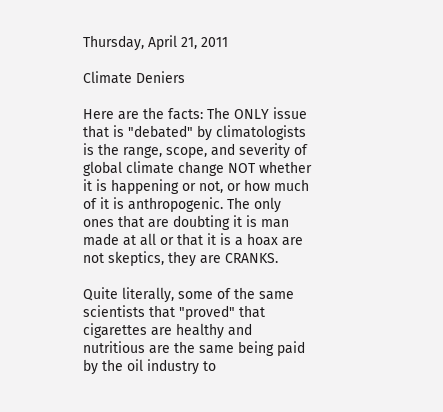Thursday, April 21, 2011

Climate Deniers

Here are the facts: The ONLY issue that is "debated" by climatologists is the range, scope, and severity of global climate change NOT whether it is happening or not, or how much of it is anthropogenic. The only ones that are doubting it is man made at all or that it is a hoax are not skeptics, they are CRANKS.

Quite literally, some of the same scientists that "proved" that cigarettes are healthy and nutritious are the same being paid by the oil industry to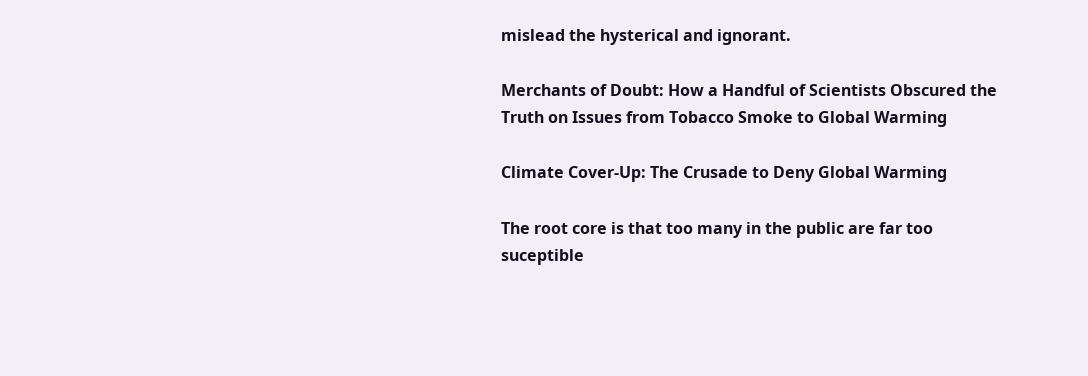mislead the hysterical and ignorant.

Merchants of Doubt: How a Handful of Scientists Obscured the Truth on Issues from Tobacco Smoke to Global Warming

Climate Cover-Up: The Crusade to Deny Global Warming

The root core is that too many in the public are far too suceptible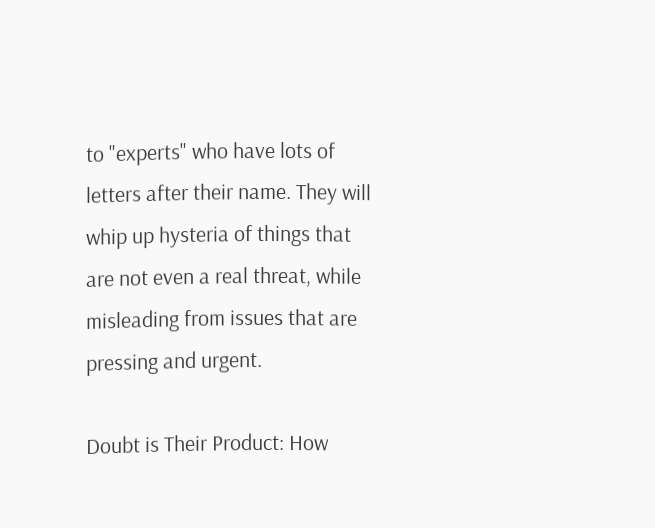to "experts" who have lots of letters after their name. They will whip up hysteria of things that are not even a real threat, while misleading from issues that are pressing and urgent.

Doubt is Their Product: How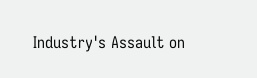Industry's Assault on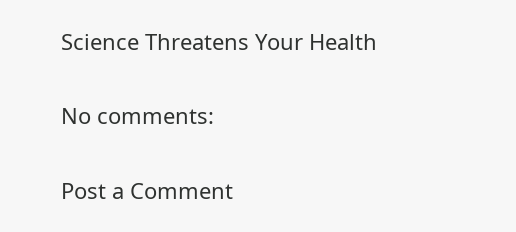Science Threatens Your Health

No comments:

Post a Comment